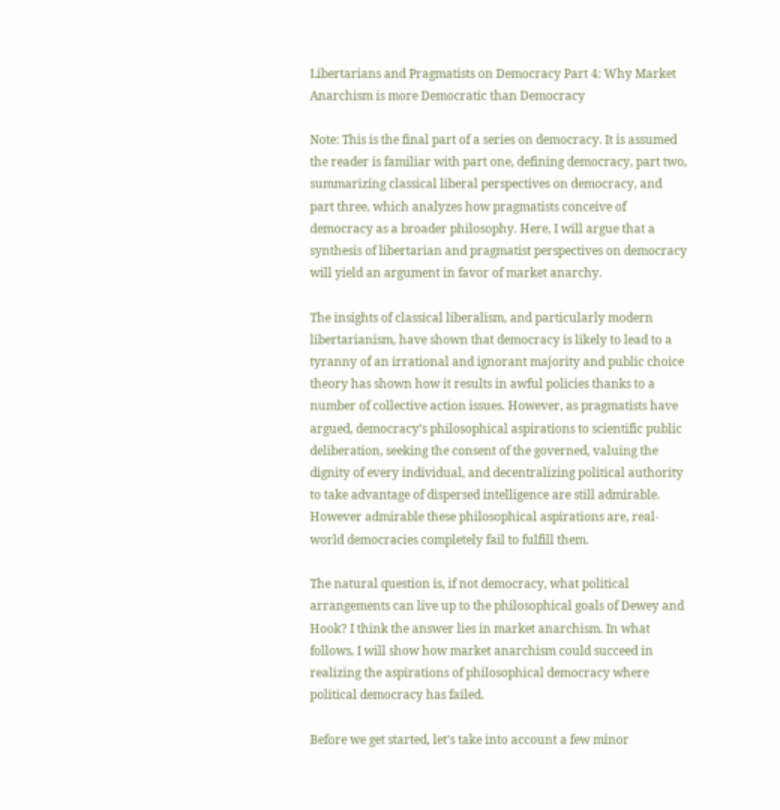Libertarians and Pragmatists on Democracy Part 4: Why Market Anarchism is more Democratic than Democracy

Note: This is the final part of a series on democracy. It is assumed the reader is familiar with part one, defining democracy, part two, summarizing classical liberal perspectives on democracy, and part three, which analyzes how pragmatists conceive of democracy as a broader philosophy. Here, I will argue that a synthesis of libertarian and pragmatist perspectives on democracy will yield an argument in favor of market anarchy.

The insights of classical liberalism, and particularly modern libertarianism, have shown that democracy is likely to lead to a tyranny of an irrational and ignorant majority and public choice theory has shown how it results in awful policies thanks to a number of collective action issues. However, as pragmatists have argued, democracy’s philosophical aspirations to scientific public deliberation, seeking the consent of the governed, valuing the dignity of every individual, and decentralizing political authority to take advantage of dispersed intelligence are still admirable. However admirable these philosophical aspirations are, real-world democracies completely fail to fulfill them.

The natural question is, if not democracy, what political arrangements can live up to the philosophical goals of Dewey and Hook? I think the answer lies in market anarchism. In what follows, I will show how market anarchism could succeed in realizing the aspirations of philosophical democracy where political democracy has failed.

Before we get started, let’s take into account a few minor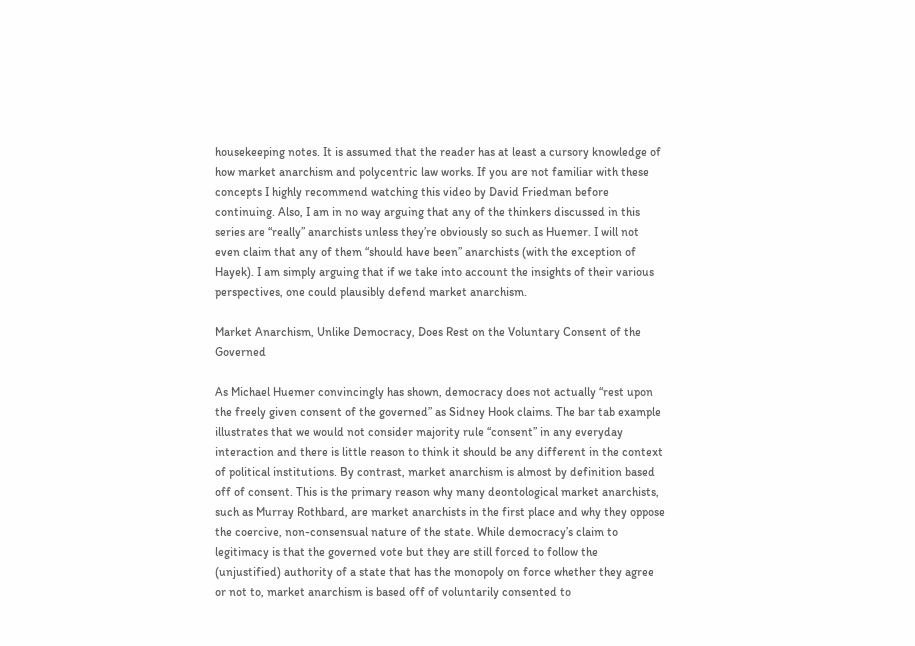housekeeping notes. It is assumed that the reader has at least a cursory knowledge of how market anarchism and polycentric law works. If you are not familiar with these concepts I highly recommend watching this video by David Friedman before continuing. Also, I am in no way arguing that any of the thinkers discussed in this series are “really” anarchists unless they’re obviously so such as Huemer. I will not even claim that any of them “should have been” anarchists (with the exception of Hayek). I am simply arguing that if we take into account the insights of their various perspectives, one could plausibly defend market anarchism.

Market Anarchism, Unlike Democracy, Does Rest on the Voluntary Consent of the Governed

As Michael Huemer convincingly has shown, democracy does not actually “rest upon the freely given consent of the governed” as Sidney Hook claims. The bar tab example illustrates that we would not consider majority rule “consent” in any everyday interaction and there is little reason to think it should be any different in the context of political institutions. By contrast, market anarchism is almost by definition based off of consent. This is the primary reason why many deontological market anarchists, such as Murray Rothbard, are market anarchists in the first place and why they oppose the coercive, non-consensual nature of the state. While democracy’s claim to legitimacy is that the governed vote but they are still forced to follow the (unjustified) authority of a state that has the monopoly on force whether they agree or not to, market anarchism is based off of voluntarily consented to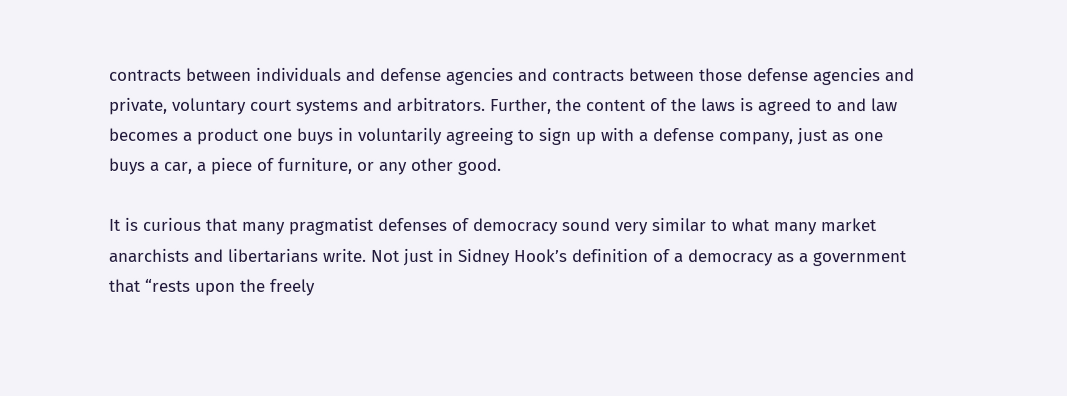contracts between individuals and defense agencies and contracts between those defense agencies and private, voluntary court systems and arbitrators. Further, the content of the laws is agreed to and law becomes a product one buys in voluntarily agreeing to sign up with a defense company, just as one buys a car, a piece of furniture, or any other good.

It is curious that many pragmatist defenses of democracy sound very similar to what many market anarchists and libertarians write. Not just in Sidney Hook’s definition of a democracy as a government that “rests upon the freely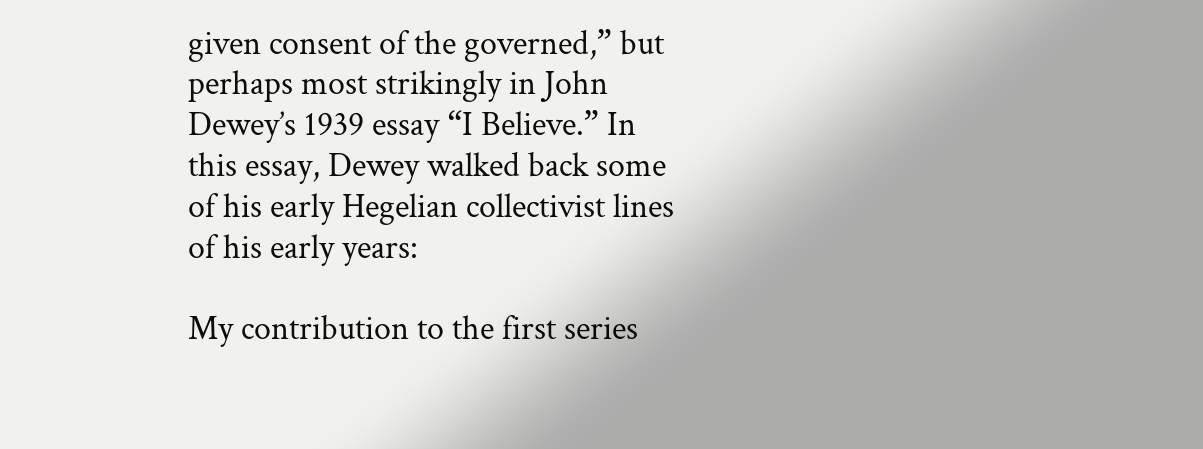given consent of the governed,” but perhaps most strikingly in John Dewey’s 1939 essay “I Believe.” In this essay, Dewey walked back some of his early Hegelian collectivist lines of his early years:

My contribution to the first series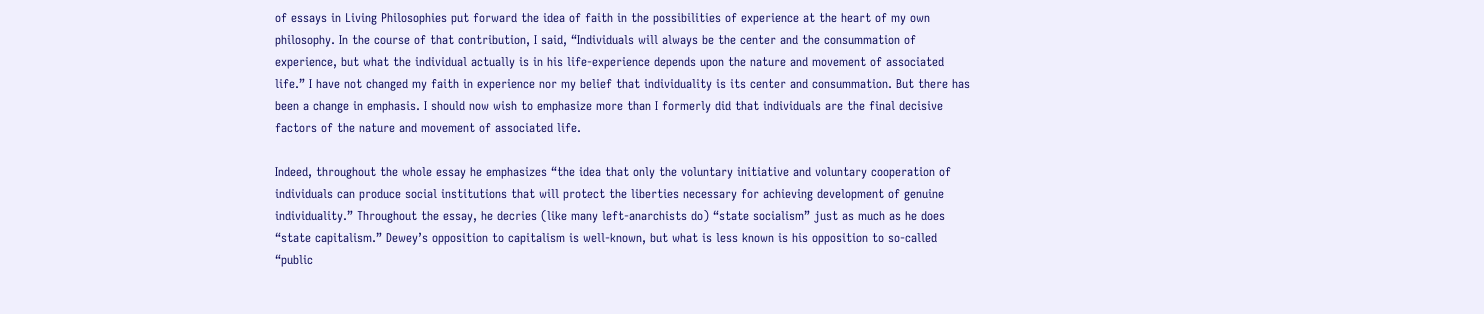of essays in Living Philosophies put forward the idea of faith in the possibilities of experience at the heart of my own philosophy. In the course of that contribution, I said, “Individuals will always be the center and the consummation of experience, but what the individual actually is in his life-experience depends upon the nature and movement of associated life.” I have not changed my faith in experience nor my belief that individuality is its center and consummation. But there has been a change in emphasis. I should now wish to emphasize more than I formerly did that individuals are the final decisive factors of the nature and movement of associated life.

Indeed, throughout the whole essay he emphasizes “the idea that only the voluntary initiative and voluntary cooperation of individuals can produce social institutions that will protect the liberties necessary for achieving development of genuine individuality.” Throughout the essay, he decries (like many left-anarchists do) “state socialism” just as much as he does “state capitalism.” Dewey’s opposition to capitalism is well-known, but what is less known is his opposition to so-called “public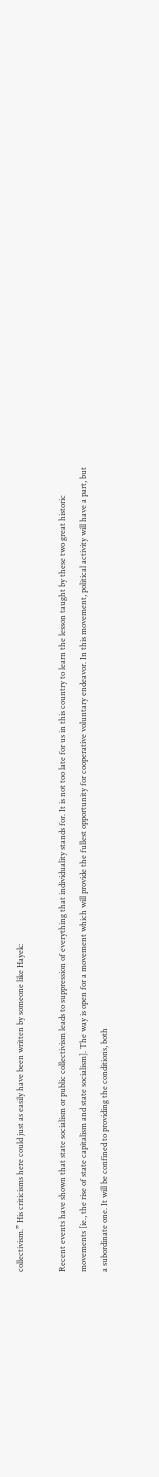collectivism.” His criticisms here could just as easily have been written by someone like Hayek:

Recent events have shown that state socialism or public collectivism leads to suppression of everything that individuality stands for. It is not too late for us in this country to learn the lesson taught by these two great historic movements [ie., the rise of state capitalism and state socialism]. The way is open for a movement which will provide the fullest opportunity for cooperative voluntary endeavor. In this movement, political activity will have a part, but a subordinate one. It will be confined to providing the conditions, both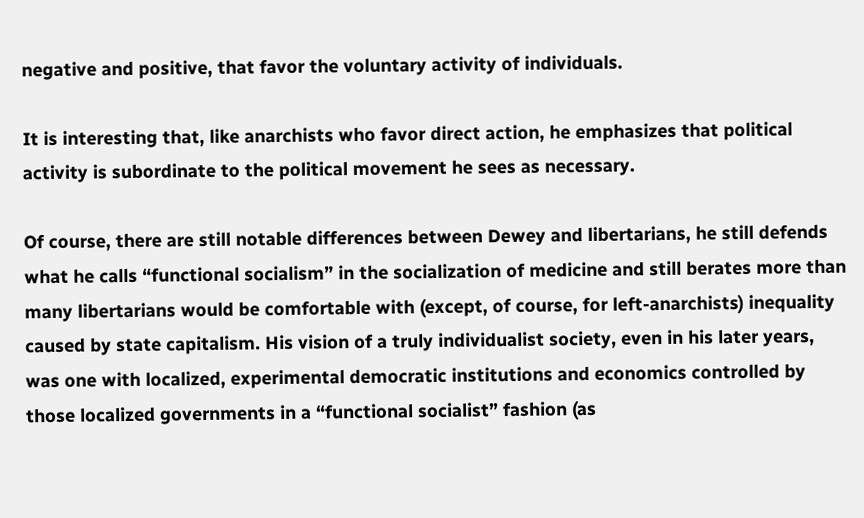negative and positive, that favor the voluntary activity of individuals.

It is interesting that, like anarchists who favor direct action, he emphasizes that political activity is subordinate to the political movement he sees as necessary.

Of course, there are still notable differences between Dewey and libertarians, he still defends what he calls “functional socialism” in the socialization of medicine and still berates more than many libertarians would be comfortable with (except, of course, for left-anarchists) inequality caused by state capitalism. His vision of a truly individualist society, even in his later years, was one with localized, experimental democratic institutions and economics controlled by those localized governments in a “functional socialist” fashion (as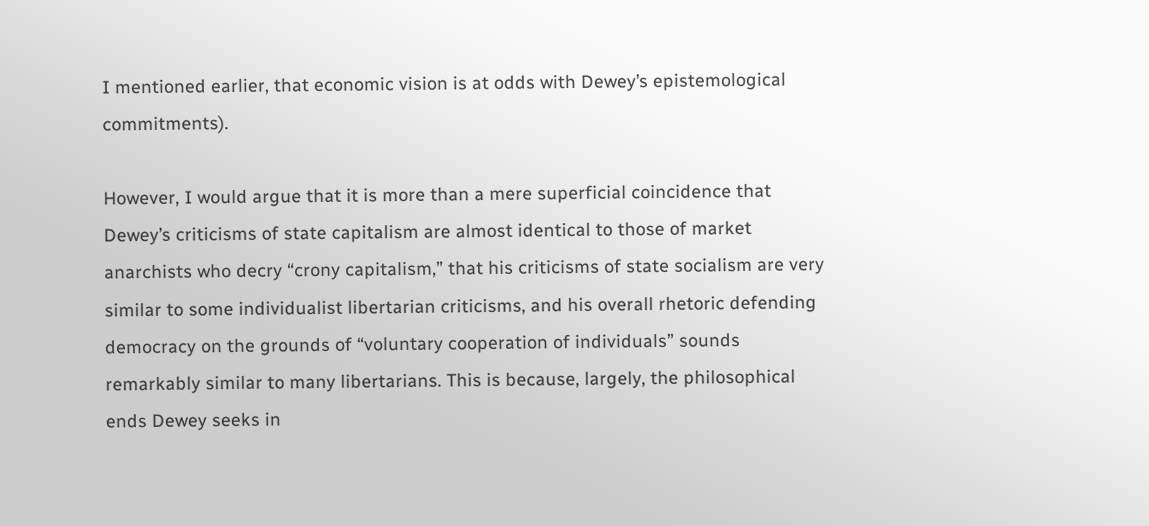I mentioned earlier, that economic vision is at odds with Dewey’s epistemological commitments).

However, I would argue that it is more than a mere superficial coincidence that Dewey’s criticisms of state capitalism are almost identical to those of market anarchists who decry “crony capitalism,” that his criticisms of state socialism are very similar to some individualist libertarian criticisms, and his overall rhetoric defending democracy on the grounds of “voluntary cooperation of individuals” sounds remarkably similar to many libertarians. This is because, largely, the philosophical ends Dewey seeks in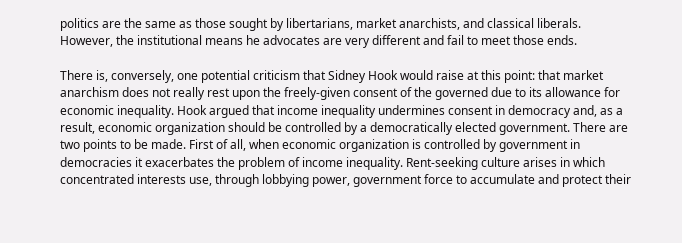politics are the same as those sought by libertarians, market anarchists, and classical liberals. However, the institutional means he advocates are very different and fail to meet those ends.

There is, conversely, one potential criticism that Sidney Hook would raise at this point: that market anarchism does not really rest upon the freely-given consent of the governed due to its allowance for economic inequality. Hook argued that income inequality undermines consent in democracy and, as a result, economic organization should be controlled by a democratically elected government. There are two points to be made. First of all, when economic organization is controlled by government in democracies it exacerbates the problem of income inequality. Rent-seeking culture arises in which concentrated interests use, through lobbying power, government force to accumulate and protect their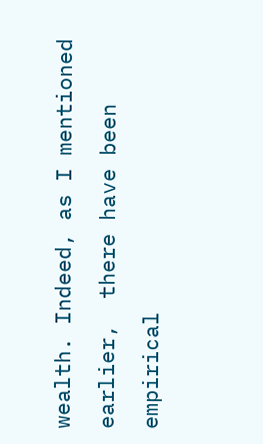wealth. Indeed, as I mentioned earlier,  there have been empirical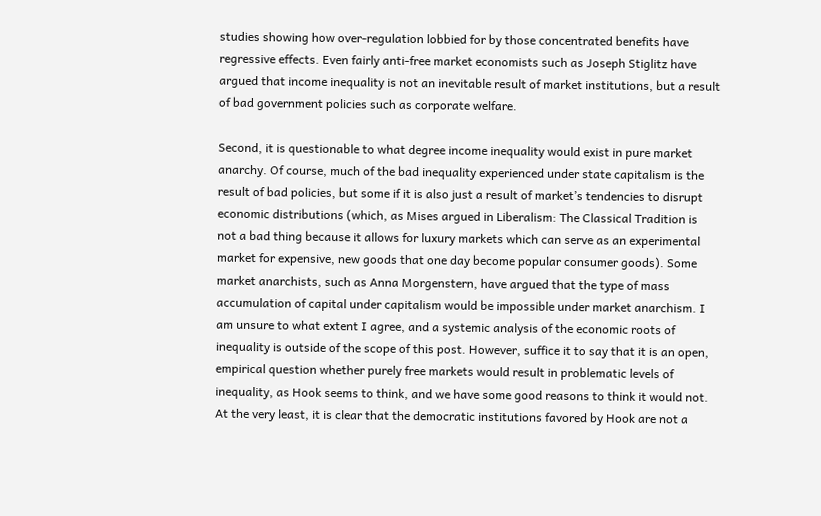studies showing how over-regulation lobbied for by those concentrated benefits have regressive effects. Even fairly anti-free market economists such as Joseph Stiglitz have argued that income inequality is not an inevitable result of market institutions, but a result of bad government policies such as corporate welfare.

Second, it is questionable to what degree income inequality would exist in pure market anarchy. Of course, much of the bad inequality experienced under state capitalism is the result of bad policies, but some if it is also just a result of market’s tendencies to disrupt economic distributions (which, as Mises argued in Liberalism: The Classical Tradition is not a bad thing because it allows for luxury markets which can serve as an experimental market for expensive, new goods that one day become popular consumer goods). Some market anarchists, such as Anna Morgenstern, have argued that the type of mass accumulation of capital under capitalism would be impossible under market anarchism. I am unsure to what extent I agree, and a systemic analysis of the economic roots of inequality is outside of the scope of this post. However, suffice it to say that it is an open, empirical question whether purely free markets would result in problematic levels of inequality, as Hook seems to think, and we have some good reasons to think it would not. At the very least, it is clear that the democratic institutions favored by Hook are not a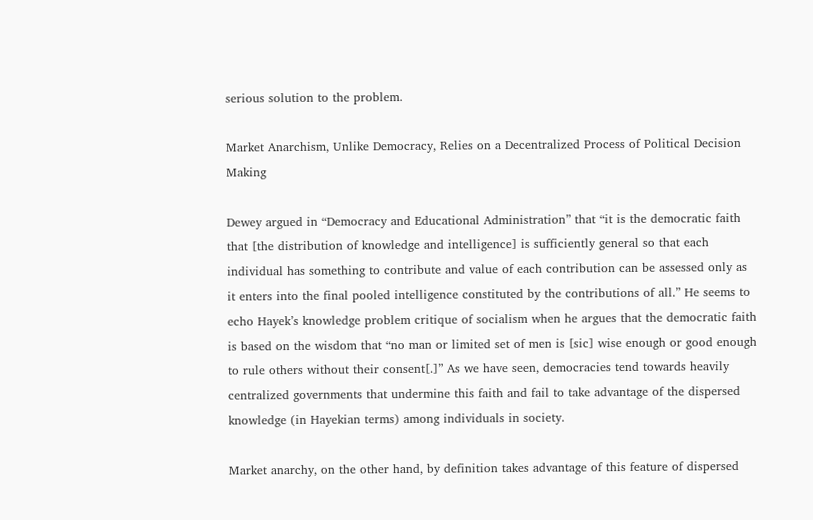serious solution to the problem.

Market Anarchism, Unlike Democracy, Relies on a Decentralized Process of Political Decision Making

Dewey argued in “Democracy and Educational Administration” that “it is the democratic faith that [the distribution of knowledge and intelligence] is sufficiently general so that each individual has something to contribute and value of each contribution can be assessed only as it enters into the final pooled intelligence constituted by the contributions of all.” He seems to echo Hayek’s knowledge problem critique of socialism when he argues that the democratic faith is based on the wisdom that “no man or limited set of men is [sic] wise enough or good enough to rule others without their consent[.]” As we have seen, democracies tend towards heavily centralized governments that undermine this faith and fail to take advantage of the dispersed knowledge (in Hayekian terms) among individuals in society.

Market anarchy, on the other hand, by definition takes advantage of this feature of dispersed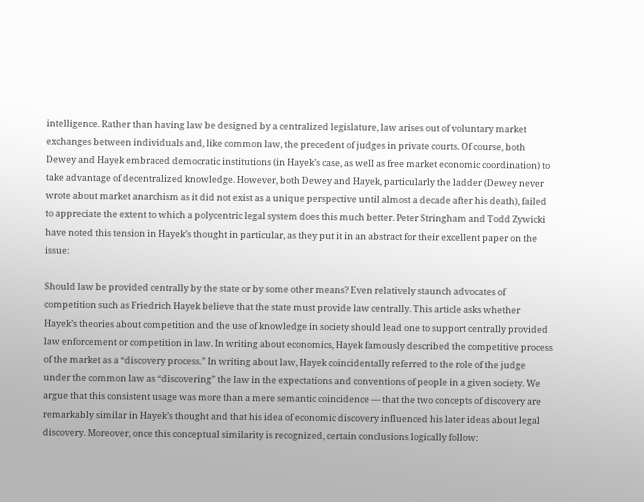intelligence. Rather than having law be designed by a centralized legislature, law arises out of voluntary market exchanges between individuals and, like common law, the precedent of judges in private courts. Of course, both Dewey and Hayek embraced democratic institutions (in Hayek’s case, as well as free market economic coordination) to take advantage of decentralized knowledge. However, both Dewey and Hayek, particularly the ladder (Dewey never wrote about market anarchism as it did not exist as a unique perspective until almost a decade after his death), failed to appreciate the extent to which a polycentric legal system does this much better. Peter Stringham and Todd Zywicki have noted this tension in Hayek’s thought in particular, as they put it in an abstract for their excellent paper on the issue:

Should law be provided centrally by the state or by some other means? Even relatively staunch advocates of competition such as Friedrich Hayek believe that the state must provide law centrally. This article asks whether Hayek’s theories about competition and the use of knowledge in society should lead one to support centrally provided law enforcement or competition in law. In writing about economics, Hayek famously described the competitive process of the market as a “discovery process.” In writing about law, Hayek coincidentally referred to the role of the judge under the common law as “discovering” the law in the expectations and conventions of people in a given society. We argue that this consistent usage was more than a mere semantic coincidence — that the two concepts of discovery are remarkably similar in Hayek’s thought and that his idea of economic discovery influenced his later ideas about legal discovery. Moreover, once this conceptual similarity is recognized, certain conclusions logically follow: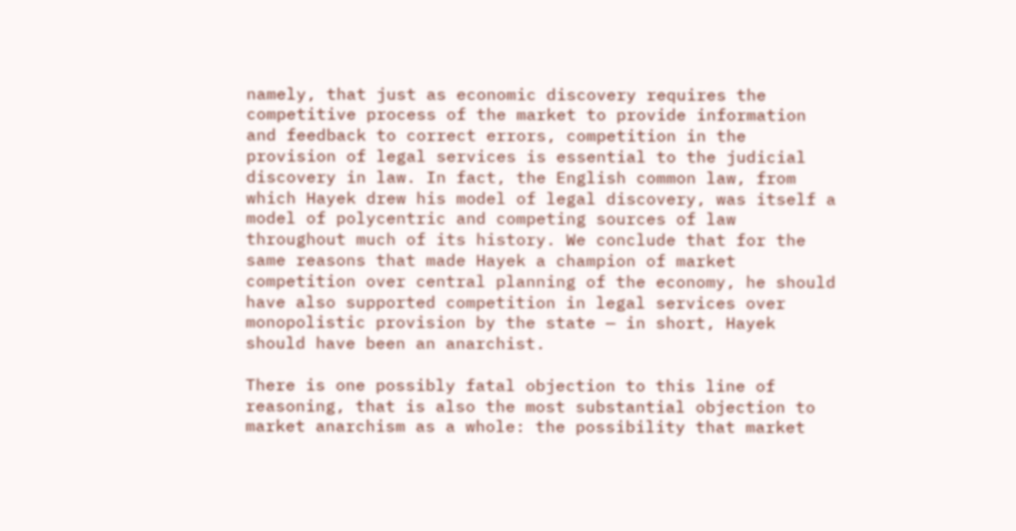namely, that just as economic discovery requires the competitive process of the market to provide information and feedback to correct errors, competition in the provision of legal services is essential to the judicial discovery in law. In fact, the English common law, from which Hayek drew his model of legal discovery, was itself a model of polycentric and competing sources of law throughout much of its history. We conclude that for the same reasons that made Hayek a champion of market competition over central planning of the economy, he should have also supported competition in legal services over monopolistic provision by the state — in short, Hayek should have been an anarchist.

There is one possibly fatal objection to this line of reasoning, that is also the most substantial objection to market anarchism as a whole: the possibility that market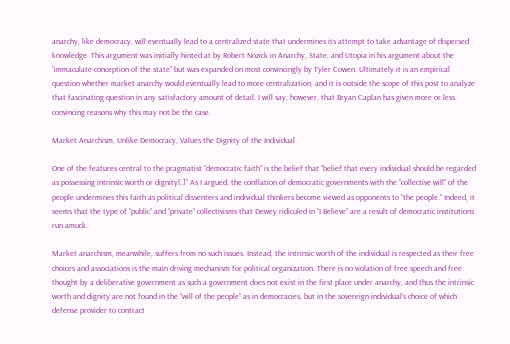anarchy, like democracy, will eventually lead to a centralized state that undermines its attempt to take advantage of dispersed knowledge. This argument was initially hinted at by Robert Nozick in Anarchy, State, and Utopia in his argument about the “immaculate conception of the state” but was expanded on most convincingly by Tyler Cowen. Ultimately it is an empirical question whether market anarchy would eventually lead to more centralization, and it is outside the scope of this post to analyze that fascinating question in any satisfactory amount of detail. I will say, however, that Bryan Caplan has given more or less convincing reasons why this may not be the case.

Market Anarchism, Unlike Democracy, Values the Dignity of the Individual

One of the features central to the pragmatist “democratic faith” is the belief that “belief that every individual should be regarded as possessing intrinsic worth or dignity[.]” As I argued, the conflation of democratic governments with the “collective will” of the people undermines this faith as political dissenters and individual thinkers become viewed as opponents to “the people.” Indeed, it seems that the type of “public” and “private” collectivisms that Dewey ridiculed in “I Believe” are a result of democratic institutions run amuck.

Market anarchism, meanwhile, suffers from no such issues. Instead, the intrinsic worth of the individual is respected as their free choices and associations is the main driving mechanism for political organization. There is no violation of free speech and free thought by a deliberative government as such a government does not exist in the first place under anarchy, and thus the intrinsic worth and dignity are not found in the “will of the people” as in democracies, but in the sovereign individual’s choice of which defense provider to contract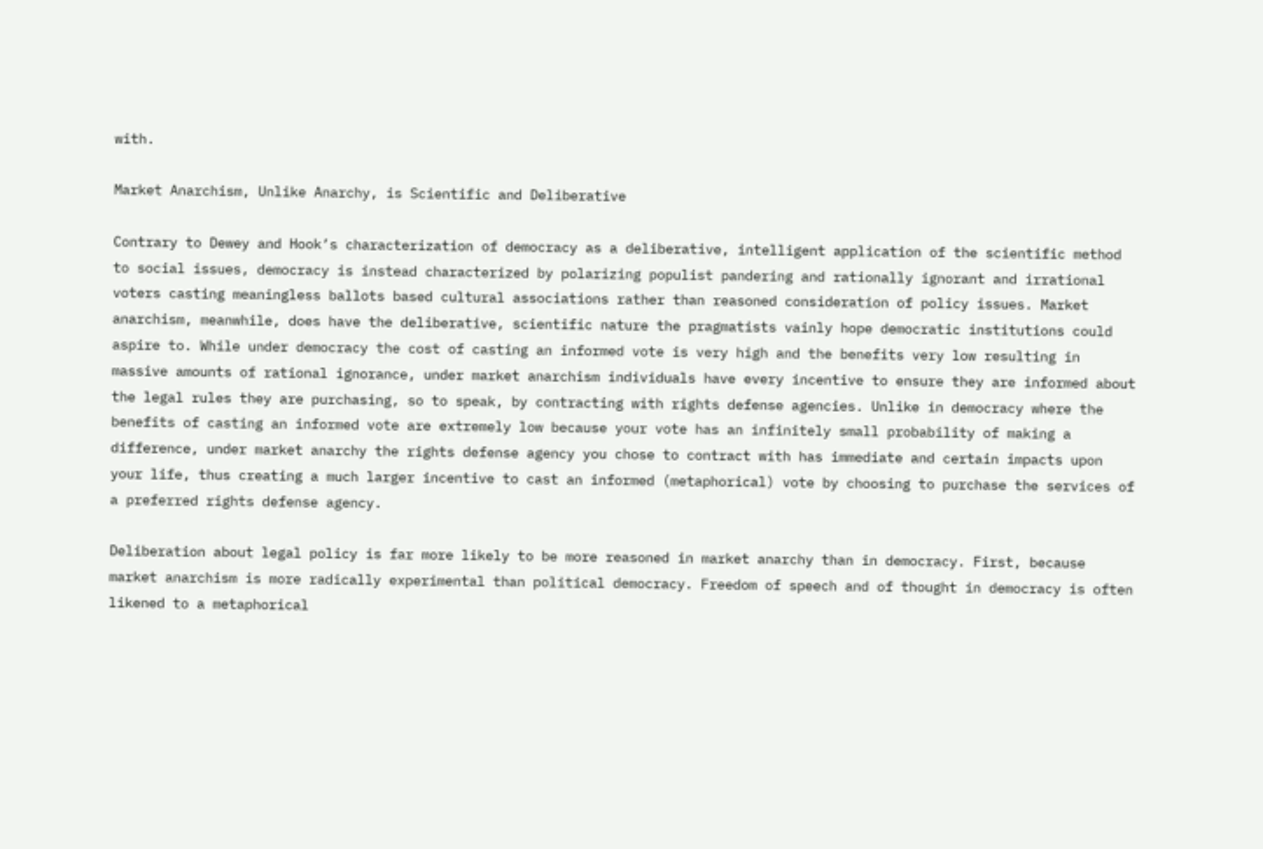with.

Market Anarchism, Unlike Anarchy, is Scientific and Deliberative

Contrary to Dewey and Hook’s characterization of democracy as a deliberative, intelligent application of the scientific method to social issues, democracy is instead characterized by polarizing populist pandering and rationally ignorant and irrational voters casting meaningless ballots based cultural associations rather than reasoned consideration of policy issues. Market anarchism, meanwhile, does have the deliberative, scientific nature the pragmatists vainly hope democratic institutions could aspire to. While under democracy the cost of casting an informed vote is very high and the benefits very low resulting in massive amounts of rational ignorance, under market anarchism individuals have every incentive to ensure they are informed about the legal rules they are purchasing, so to speak, by contracting with rights defense agencies. Unlike in democracy where the benefits of casting an informed vote are extremely low because your vote has an infinitely small probability of making a difference, under market anarchy the rights defense agency you chose to contract with has immediate and certain impacts upon your life, thus creating a much larger incentive to cast an informed (metaphorical) vote by choosing to purchase the services of a preferred rights defense agency.

Deliberation about legal policy is far more likely to be more reasoned in market anarchy than in democracy. First, because market anarchism is more radically experimental than political democracy. Freedom of speech and of thought in democracy is often likened to a metaphorical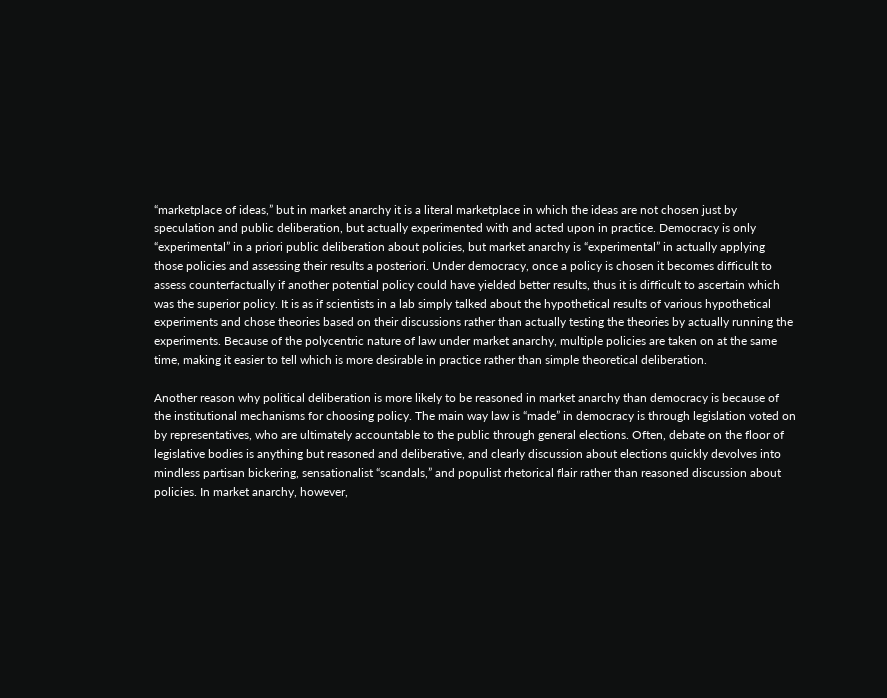“marketplace of ideas,” but in market anarchy it is a literal marketplace in which the ideas are not chosen just by speculation and public deliberation, but actually experimented with and acted upon in practice. Democracy is only “experimental” in a priori public deliberation about policies, but market anarchy is “experimental” in actually applying those policies and assessing their results a posteriori. Under democracy, once a policy is chosen it becomes difficult to assess counterfactually if another potential policy could have yielded better results, thus it is difficult to ascertain which was the superior policy. It is as if scientists in a lab simply talked about the hypothetical results of various hypothetical experiments and chose theories based on their discussions rather than actually testing the theories by actually running the experiments. Because of the polycentric nature of law under market anarchy, multiple policies are taken on at the same time, making it easier to tell which is more desirable in practice rather than simple theoretical deliberation.

Another reason why political deliberation is more likely to be reasoned in market anarchy than democracy is because of the institutional mechanisms for choosing policy. The main way law is “made” in democracy is through legislation voted on by representatives, who are ultimately accountable to the public through general elections. Often, debate on the floor of legislative bodies is anything but reasoned and deliberative, and clearly discussion about elections quickly devolves into mindless partisan bickering, sensationalist “scandals,” and populist rhetorical flair rather than reasoned discussion about policies. In market anarchy, however,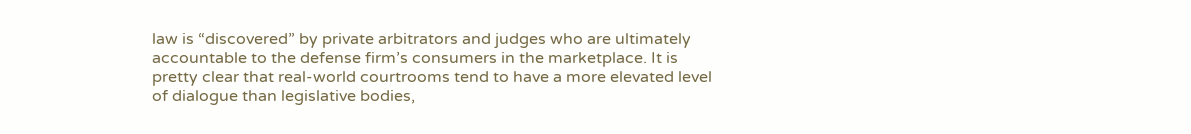law is “discovered” by private arbitrators and judges who are ultimately accountable to the defense firm’s consumers in the marketplace. It is pretty clear that real-world courtrooms tend to have a more elevated level of dialogue than legislative bodies,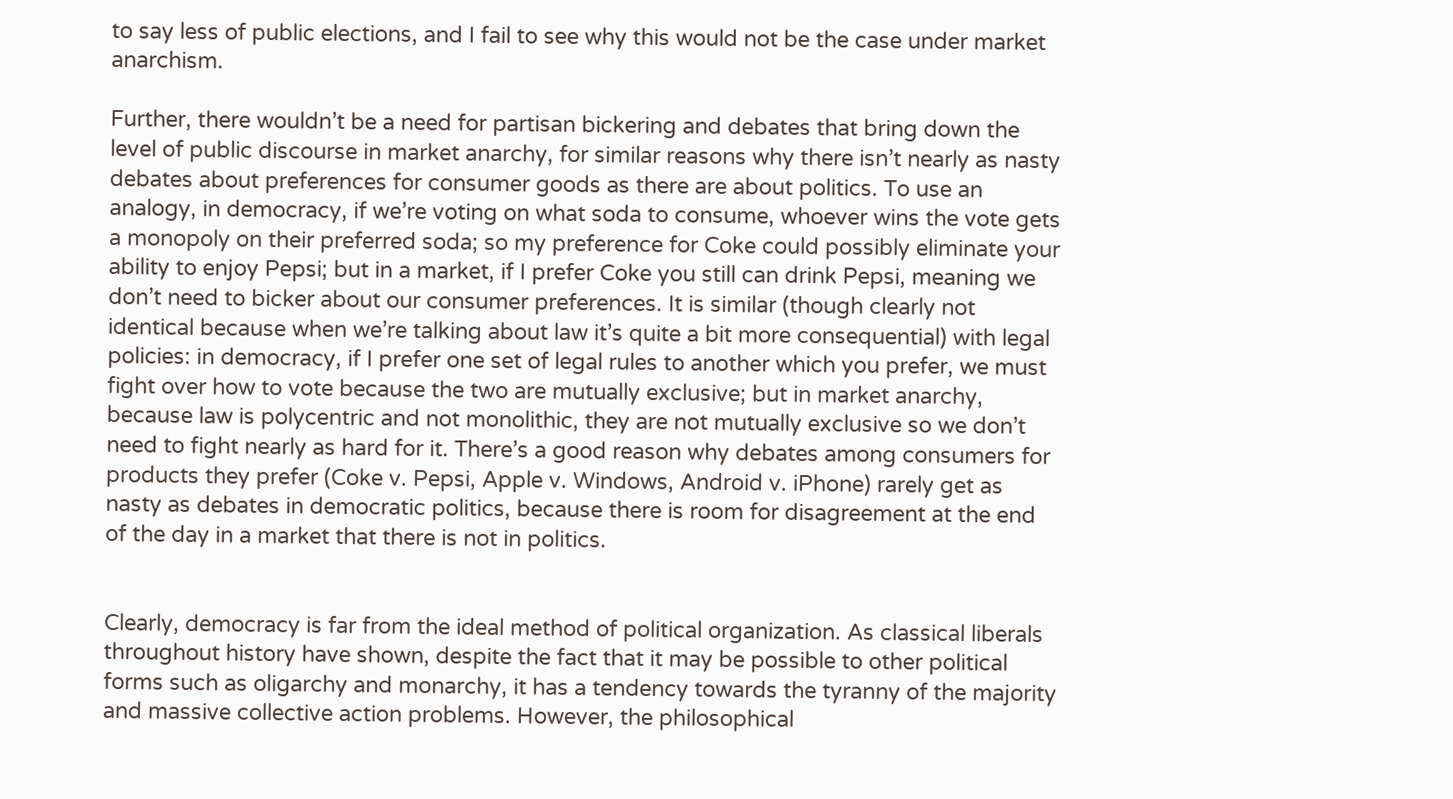to say less of public elections, and I fail to see why this would not be the case under market anarchism.

Further, there wouldn’t be a need for partisan bickering and debates that bring down the level of public discourse in market anarchy, for similar reasons why there isn’t nearly as nasty debates about preferences for consumer goods as there are about politics. To use an analogy, in democracy, if we’re voting on what soda to consume, whoever wins the vote gets a monopoly on their preferred soda; so my preference for Coke could possibly eliminate your ability to enjoy Pepsi; but in a market, if I prefer Coke you still can drink Pepsi, meaning we don’t need to bicker about our consumer preferences. It is similar (though clearly not identical because when we’re talking about law it’s quite a bit more consequential) with legal policies: in democracy, if I prefer one set of legal rules to another which you prefer, we must fight over how to vote because the two are mutually exclusive; but in market anarchy, because law is polycentric and not monolithic, they are not mutually exclusive so we don’t need to fight nearly as hard for it. There’s a good reason why debates among consumers for products they prefer (Coke v. Pepsi, Apple v. Windows, Android v. iPhone) rarely get as nasty as debates in democratic politics, because there is room for disagreement at the end of the day in a market that there is not in politics.


Clearly, democracy is far from the ideal method of political organization. As classical liberals throughout history have shown, despite the fact that it may be possible to other political forms such as oligarchy and monarchy, it has a tendency towards the tyranny of the majority and massive collective action problems. However, the philosophical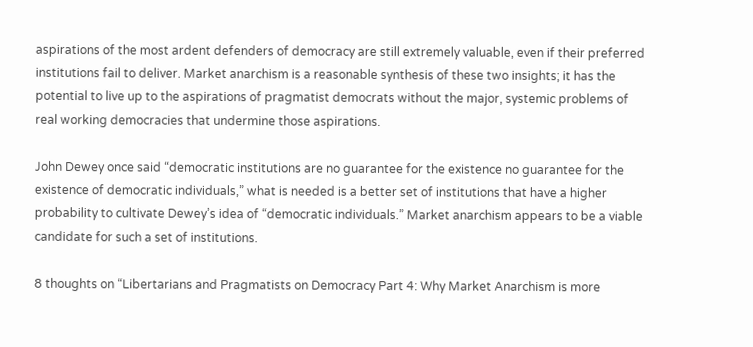aspirations of the most ardent defenders of democracy are still extremely valuable, even if their preferred institutions fail to deliver. Market anarchism is a reasonable synthesis of these two insights; it has the potential to live up to the aspirations of pragmatist democrats without the major, systemic problems of real working democracies that undermine those aspirations.

John Dewey once said “democratic institutions are no guarantee for the existence no guarantee for the existence of democratic individuals,” what is needed is a better set of institutions that have a higher probability to cultivate Dewey’s idea of “democratic individuals.” Market anarchism appears to be a viable candidate for such a set of institutions.

8 thoughts on “Libertarians and Pragmatists on Democracy Part 4: Why Market Anarchism is more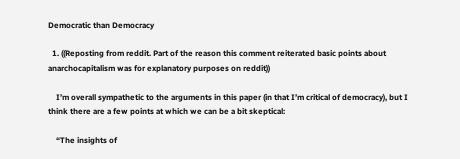Democratic than Democracy

  1. ((Reposting from reddit. Part of the reason this comment reiterated basic points about anarchocapitalism was for explanatory purposes on reddit))

    I’m overall sympathetic to the arguments in this paper (in that I’m critical of democracy), but I think there are a few points at which we can be a bit skeptical:

    “The insights of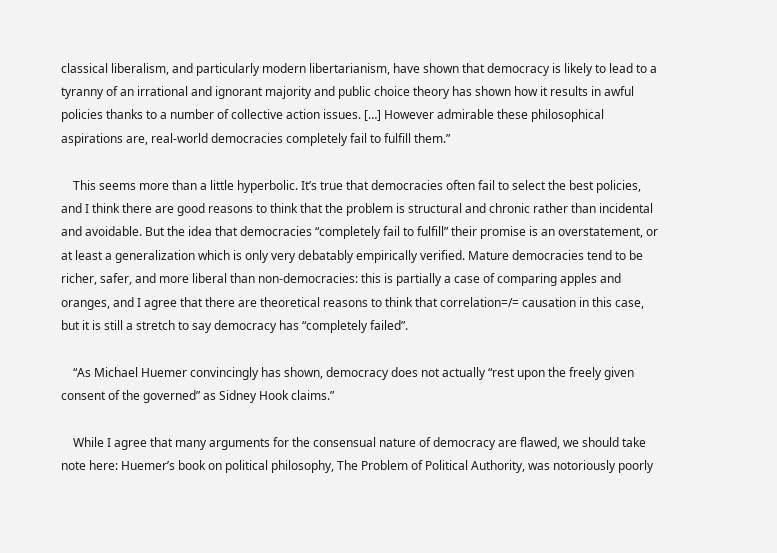classical liberalism, and particularly modern libertarianism, have shown that democracy is likely to lead to a tyranny of an irrational and ignorant majority and public choice theory has shown how it results in awful policies thanks to a number of collective action issues. […] However admirable these philosophical aspirations are, real-world democracies completely fail to fulfill them.”

    This seems more than a little hyperbolic. It’s true that democracies often fail to select the best policies, and I think there are good reasons to think that the problem is structural and chronic rather than incidental and avoidable. But the idea that democracies “completely fail to fulfill” their promise is an overstatement, or at least a generalization which is only very debatably empirically verified. Mature democracies tend to be richer, safer, and more liberal than non-democracies: this is partially a case of comparing apples and oranges, and I agree that there are theoretical reasons to think that correlation=/= causation in this case, but it is still a stretch to say democracy has “completely failed”.

    “As Michael Huemer convincingly has shown, democracy does not actually “rest upon the freely given consent of the governed” as Sidney Hook claims.”

    While I agree that many arguments for the consensual nature of democracy are flawed, we should take note here: Huemer’s book on political philosophy, The Problem of Political Authority, was notoriously poorly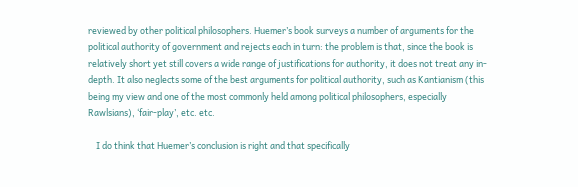reviewed by other political philosophers. Huemer’s book surveys a number of arguments for the political authority of government and rejects each in turn: the problem is that, since the book is relatively short yet still covers a wide range of justifications for authority, it does not treat any in-depth. It also neglects some of the best arguments for political authority, such as Kantianism (this being my view and one of the most commonly held among political philosophers, especially Rawlsians), ‘fair-play’, etc. etc.

    I do think that Huemer’s conclusion is right and that specifically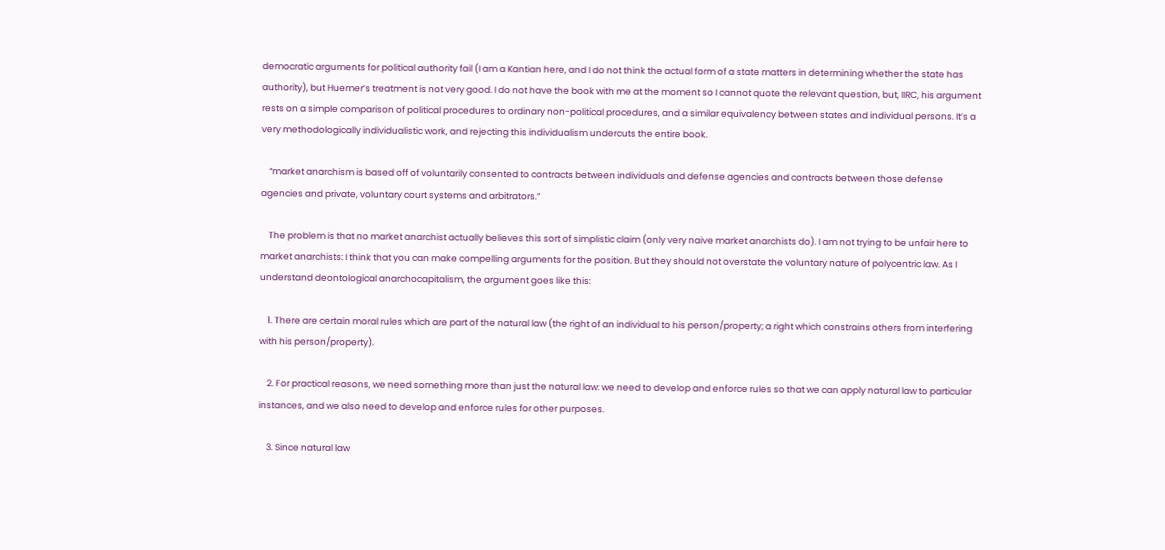democratic arguments for political authority fail (I am a Kantian here, and I do not think the actual form of a state matters in determining whether the state has authority), but Huemer’s treatment is not very good. I do not have the book with me at the moment so I cannot quote the relevant question, but, IIRC, his argument rests on a simple comparison of political procedures to ordinary non-political procedures, and a similar equivalency between states and individual persons. It’s a very methodologically individualistic work, and rejecting this individualism undercuts the entire book.

    “market anarchism is based off of voluntarily consented to contracts between individuals and defense agencies and contracts between those defense agencies and private, voluntary court systems and arbitrators.”

    The problem is that no market anarchist actually believes this sort of simplistic claim (only very naive market anarchists do). I am not trying to be unfair here to market anarchists: I think that you can make compelling arguments for the position. But they should not overstate the voluntary nature of polycentric law. As I understand deontological anarchocapitalism, the argument goes like this:

    1. There are certain moral rules which are part of the natural law (the right of an individual to his person/property; a right which constrains others from interfering with his person/property).

    2. For practical reasons, we need something more than just the natural law: we need to develop and enforce rules so that we can apply natural law to particular instances, and we also need to develop and enforce rules for other purposes.

    3. Since natural law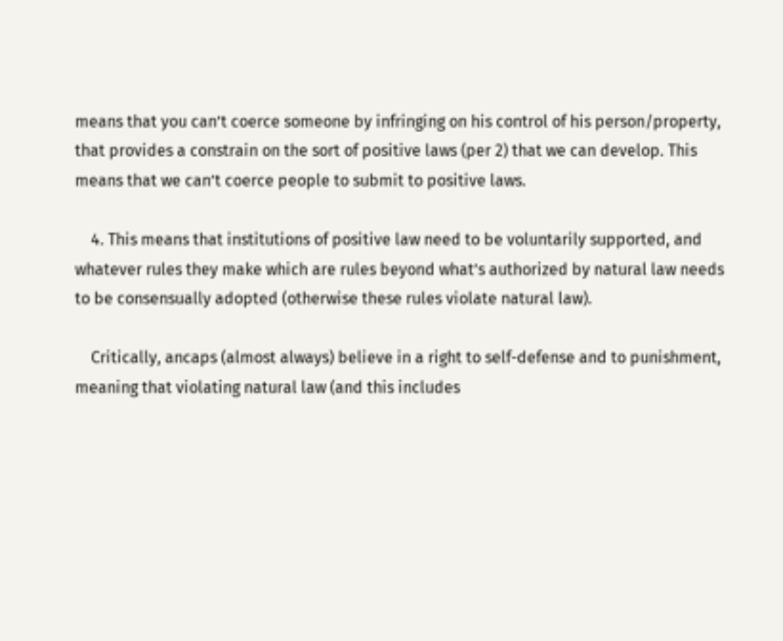means that you can’t coerce someone by infringing on his control of his person/property, that provides a constrain on the sort of positive laws (per 2) that we can develop. This means that we can’t coerce people to submit to positive laws.

    4. This means that institutions of positive law need to be voluntarily supported, and whatever rules they make which are rules beyond what’s authorized by natural law needs to be consensually adopted (otherwise these rules violate natural law).

    Critically, ancaps (almost always) believe in a right to self-defense and to punishment, meaning that violating natural law (and this includes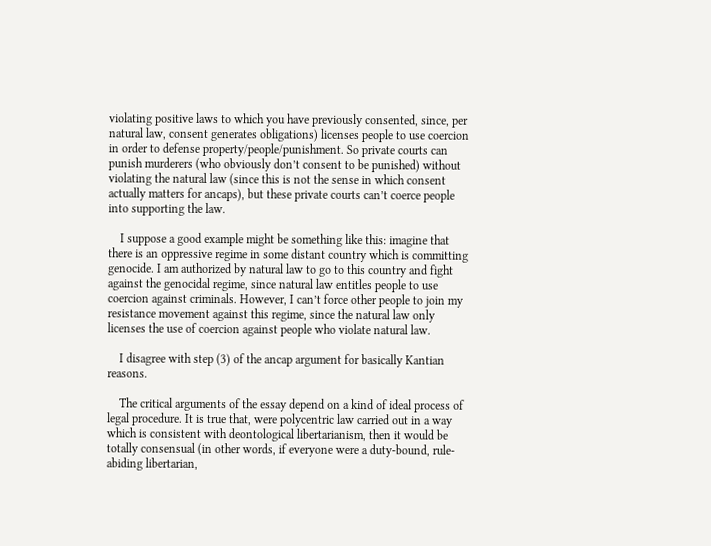violating positive laws to which you have previously consented, since, per natural law, consent generates obligations) licenses people to use coercion in order to defense property/people/punishment. So private courts can punish murderers (who obviously don’t consent to be punished) without violating the natural law (since this is not the sense in which consent actually matters for ancaps), but these private courts can’t coerce people into supporting the law.

    I suppose a good example might be something like this: imagine that there is an oppressive regime in some distant country which is committing genocide. I am authorized by natural law to go to this country and fight against the genocidal regime, since natural law entitles people to use coercion against criminals. However, I can’t force other people to join my resistance movement against this regime, since the natural law only licenses the use of coercion against people who violate natural law.

    I disagree with step (3) of the ancap argument for basically Kantian reasons.

    The critical arguments of the essay depend on a kind of ideal process of legal procedure. It is true that, were polycentric law carried out in a way which is consistent with deontological libertarianism, then it would be totally consensual (in other words, if everyone were a duty-bound, rule-abiding libertarian,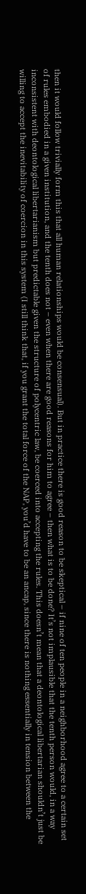then it would follow trivially form this that all human relationships would be consensual). But in practice there is good reason to be skeptical – if nine of ten people in a neighborhood agree to a certain set of rules embodied in a given institution, and the tenth does not – even when there are good reasons for him to agree – then what is to be done? It’s not implausible that the tenth person would, in a way inconsistent with deontological libertarianism but predictable given the structure of polycentric law, be coerced into accepting the rules. This doesn’t mean that a deontological libertarian shouldn’t just be willing to accept the inevitability of coercion in this system (I still think that, if you grant the total force of the NAP, you’d have to be an ancap, since there is nothing essentially in tension between the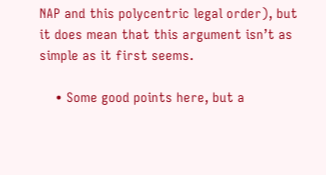NAP and this polycentric legal order), but it does mean that this argument isn’t as simple as it first seems.

    • Some good points here, but a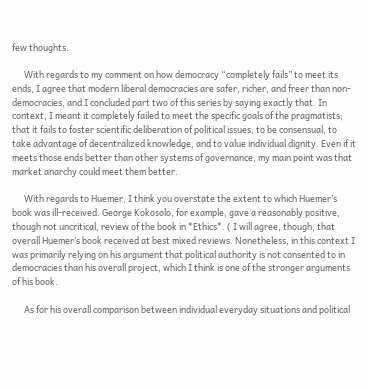few thoughts.

      With regards to my comment on how democracy “completely fails” to meet its ends, I agree that modern liberal democracies are safer, richer, and freer than non-democracies, and I concluded part two of this series by saying exactly that. In context, I meant it completely failed to meet the specific goals of the pragmatists; that it fails to foster scientific deliberation of political issues, to be consensual, to take advantage of decentralized knowledge, and to value individual dignity. Even if it meets those ends better than other systems of governance, my main point was that market anarchy could meet them better.

      With regards to Huemer, I think you overstate the extent to which Huemer’s book was ill-received. George Kokosolo, for example, gave a reasonably positive, though not uncritical, review of the book in *Ethics*. ( I will agree, though, that overall Huemer’s book received at best mixed reviews. Nonetheless, in this context I was primarily relying on his argument that political authority is not consented to in democracies than his overall project, which I think is one of the stronger arguments of his book.

      As for his overall comparison between individual everyday situations and political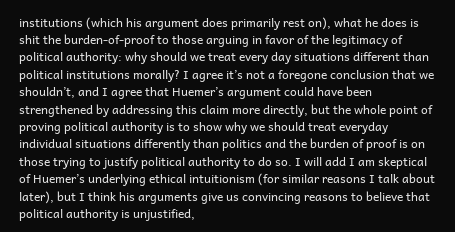institutions (which his argument does primarily rest on), what he does is shit the burden-of-proof to those arguing in favor of the legitimacy of political authority: why should we treat every day situations different than political institutions morally? I agree it’s not a foregone conclusion that we shouldn’t, and I agree that Huemer’s argument could have been strengthened by addressing this claim more directly, but the whole point of proving political authority is to show why we should treat everyday individual situations differently than politics and the burden of proof is on those trying to justify political authority to do so. I will add I am skeptical of Huemer’s underlying ethical intuitionism (for similar reasons I talk about later), but I think his arguments give us convincing reasons to believe that political authority is unjustified,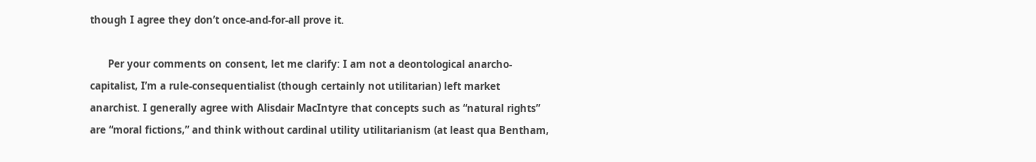though I agree they don’t once-and-for-all prove it.

      Per your comments on consent, let me clarify: I am not a deontological anarcho-capitalist, I’m a rule-consequentialist (though certainly not utilitarian) left market anarchist. I generally agree with Alisdair MacIntyre that concepts such as “natural rights” are “moral fictions,” and think without cardinal utility utilitarianism (at least qua Bentham,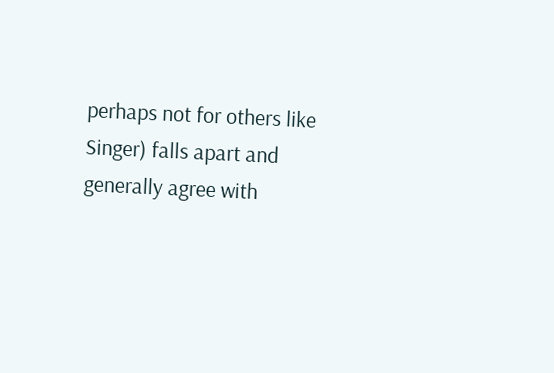perhaps not for others like Singer) falls apart and generally agree with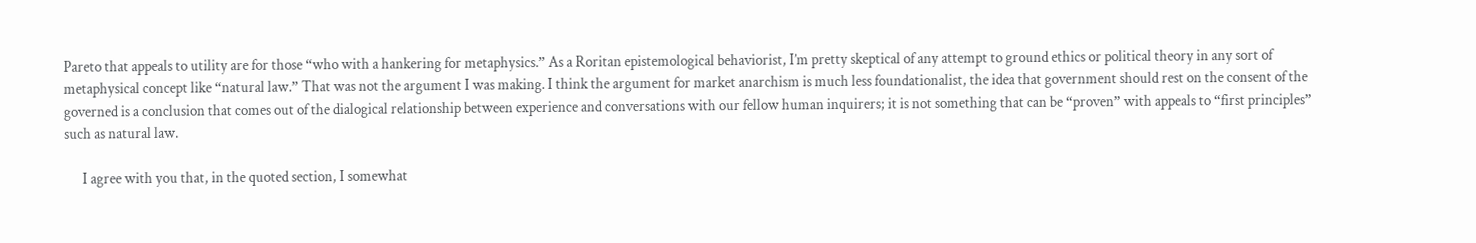Pareto that appeals to utility are for those “who with a hankering for metaphysics.” As a Roritan epistemological behaviorist, I’m pretty skeptical of any attempt to ground ethics or political theory in any sort of metaphysical concept like “natural law.” That was not the argument I was making. I think the argument for market anarchism is much less foundationalist, the idea that government should rest on the consent of the governed is a conclusion that comes out of the dialogical relationship between experience and conversations with our fellow human inquirers; it is not something that can be “proven” with appeals to “first principles” such as natural law.

      I agree with you that, in the quoted section, I somewhat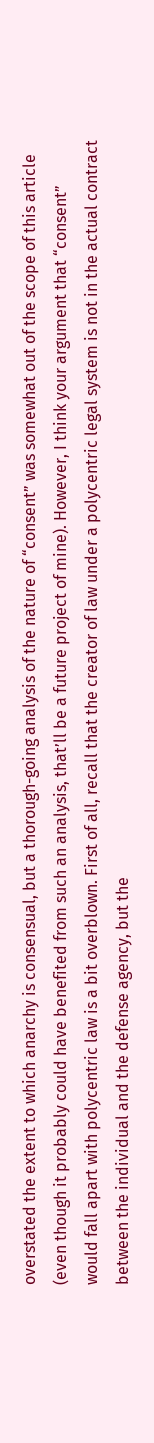overstated the extent to which anarchy is consensual, but a thorough-going analysis of the nature of “consent” was somewhat out of the scope of this article (even though it probably could have benefited from such an analysis, that’ll be a future project of mine). However, I think your argument that “consent” would fall apart with polycentric law is a bit overblown. First of all, recall that the creator of law under a polycentric legal system is not in the actual contract between the individual and the defense agency, but the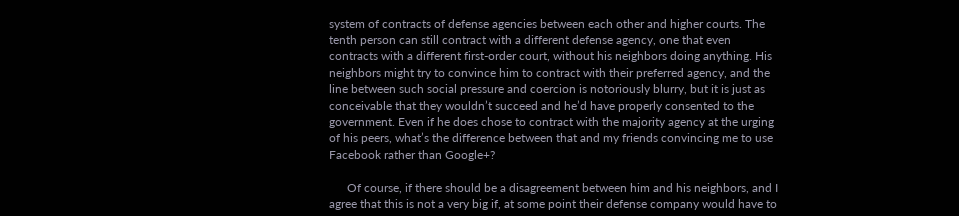system of contracts of defense agencies between each other and higher courts. The tenth person can still contract with a different defense agency, one that even contracts with a different first-order court, without his neighbors doing anything. His neighbors might try to convince him to contract with their preferred agency, and the line between such social pressure and coercion is notoriously blurry, but it is just as conceivable that they wouldn’t succeed and he’d have properly consented to the government. Even if he does chose to contract with the majority agency at the urging of his peers, what’s the difference between that and my friends convincing me to use Facebook rather than Google+?

      Of course, if there should be a disagreement between him and his neighbors, and I agree that this is not a very big if, at some point their defense company would have to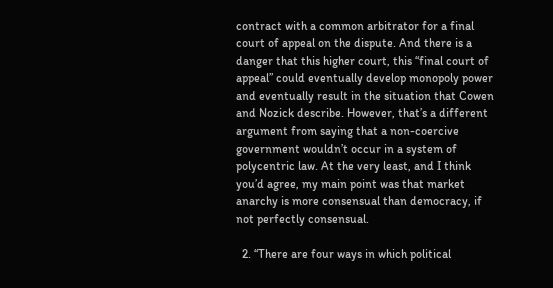contract with a common arbitrator for a final court of appeal on the dispute. And there is a danger that this higher court, this “final court of appeal” could eventually develop monopoly power and eventually result in the situation that Cowen and Nozick describe. However, that’s a different argument from saying that a non-coercive government wouldn’t occur in a system of polycentric law. At the very least, and I think you’d agree, my main point was that market anarchy is more consensual than democracy, if not perfectly consensual.

  2. “There are four ways in which political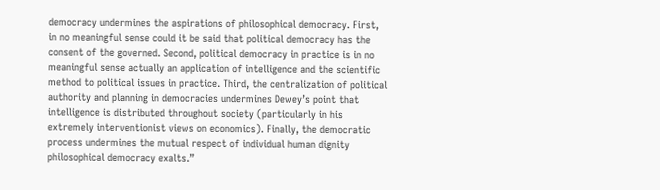democracy undermines the aspirations of philosophical democracy. First, in no meaningful sense could it be said that political democracy has the consent of the governed. Second, political democracy in practice is in no meaningful sense actually an application of intelligence and the scientific method to political issues in practice. Third, the centralization of political authority and planning in democracies undermines Dewey’s point that intelligence is distributed throughout society (particularly in his extremely interventionist views on economics). Finally, the democratic process undermines the mutual respect of individual human dignity philosophical democracy exalts.”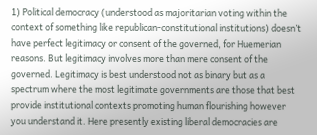1) Political democracy (understood as majoritarian voting within the context of something like republican-constitutional institutions) doesn’t have perfect legitimacy or consent of the governed, for Huemerian reasons. But legitimacy involves more than mere consent of the governed. Legitimacy is best understood not as binary but as a spectrum where the most legitimate governments are those that best provide institutional contexts promoting human flourishing however you understand it. Here presently existing liberal democracies are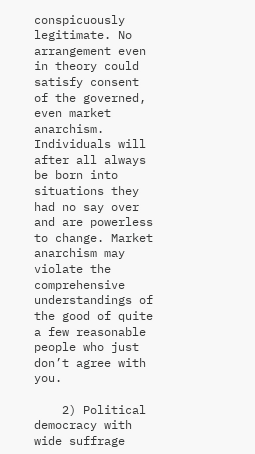conspicuously legitimate. No arrangement even in theory could satisfy consent of the governed, even market anarchism. Individuals will after all always be born into situations they had no say over and are powerless to change. Market anarchism may violate the comprehensive understandings of the good of quite a few reasonable people who just don’t agree with you.

    2) Political democracy with wide suffrage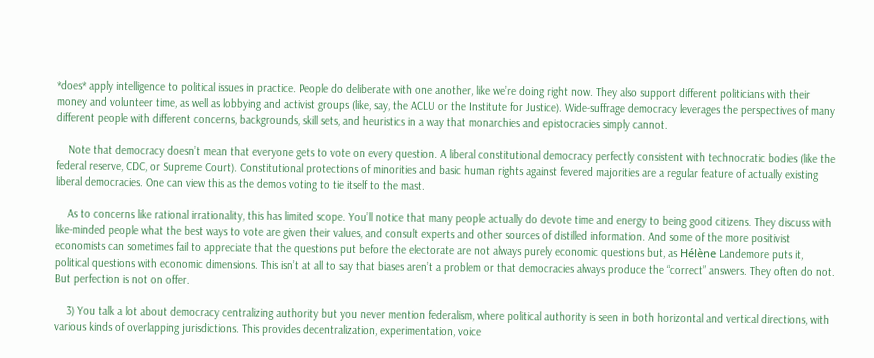*does* apply intelligence to political issues in practice. People do deliberate with one another, like we’re doing right now. They also support different politicians with their money and volunteer time, as well as lobbying and activist groups (like, say, the ACLU or the Institute for Justice). Wide-suffrage democracy leverages the perspectives of many different people with different concerns, backgrounds, skill sets, and heuristics in a way that monarchies and epistocracies simply cannot.

    Note that democracy doesn’t mean that everyone gets to vote on every question. A liberal constitutional democracy perfectly consistent with technocratic bodies (like the federal reserve, CDC, or Supreme Court). Constitutional protections of minorities and basic human rights against fevered majorities are a regular feature of actually existing liberal democracies. One can view this as the demos voting to tie itself to the mast.

    As to concerns like rational irrationality, this has limited scope. You’ll notice that many people actually do devote time and energy to being good citizens. They discuss with like-minded people what the best ways to vote are given their values, and consult experts and other sources of distilled information. And some of the more positivist economists can sometimes fail to appreciate that the questions put before the electorate are not always purely economic questions but, as Hélène Landemore puts it, political questions with economic dimensions. This isn’t at all to say that biases aren’t a problem or that democracies always produce the “correct” answers. They often do not. But perfection is not on offer.

    3) You talk a lot about democracy centralizing authority but you never mention federalism, where political authority is seen in both horizontal and vertical directions, with various kinds of overlapping jurisdictions. This provides decentralization, experimentation, voice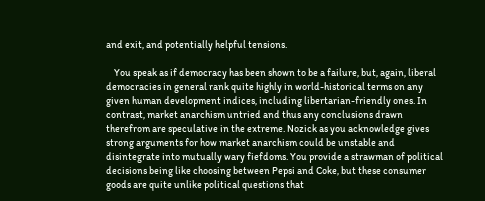and exit, and potentially helpful tensions.

    You speak as if democracy has been shown to be a failure, but, again, liberal democracies in general rank quite highly in world-historical terms on any given human development indices, including libertarian-friendly ones. In contrast, market anarchism untried and thus any conclusions drawn therefrom are speculative in the extreme. Nozick as you acknowledge gives strong arguments for how market anarchism could be unstable and disintegrate into mutually wary fiefdoms. You provide a strawman of political decisions being like choosing between Pepsi and Coke, but these consumer goods are quite unlike political questions that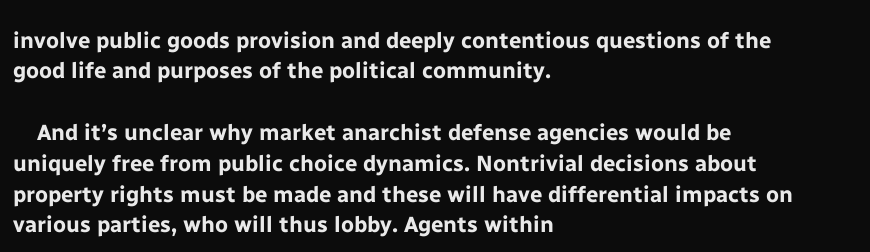involve public goods provision and deeply contentious questions of the good life and purposes of the political community.

    And it’s unclear why market anarchist defense agencies would be uniquely free from public choice dynamics. Nontrivial decisions about property rights must be made and these will have differential impacts on various parties, who will thus lobby. Agents within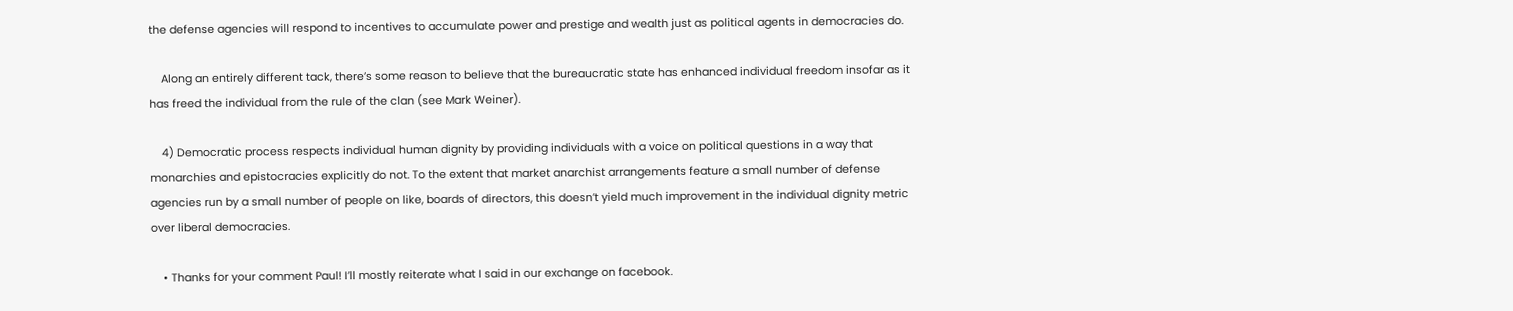the defense agencies will respond to incentives to accumulate power and prestige and wealth just as political agents in democracies do.

    Along an entirely different tack, there’s some reason to believe that the bureaucratic state has enhanced individual freedom insofar as it has freed the individual from the rule of the clan (see Mark Weiner).

    4) Democratic process respects individual human dignity by providing individuals with a voice on political questions in a way that monarchies and epistocracies explicitly do not. To the extent that market anarchist arrangements feature a small number of defense agencies run by a small number of people on like, boards of directors, this doesn’t yield much improvement in the individual dignity metric over liberal democracies.

    • Thanks for your comment Paul! I’ll mostly reiterate what I said in our exchange on facebook.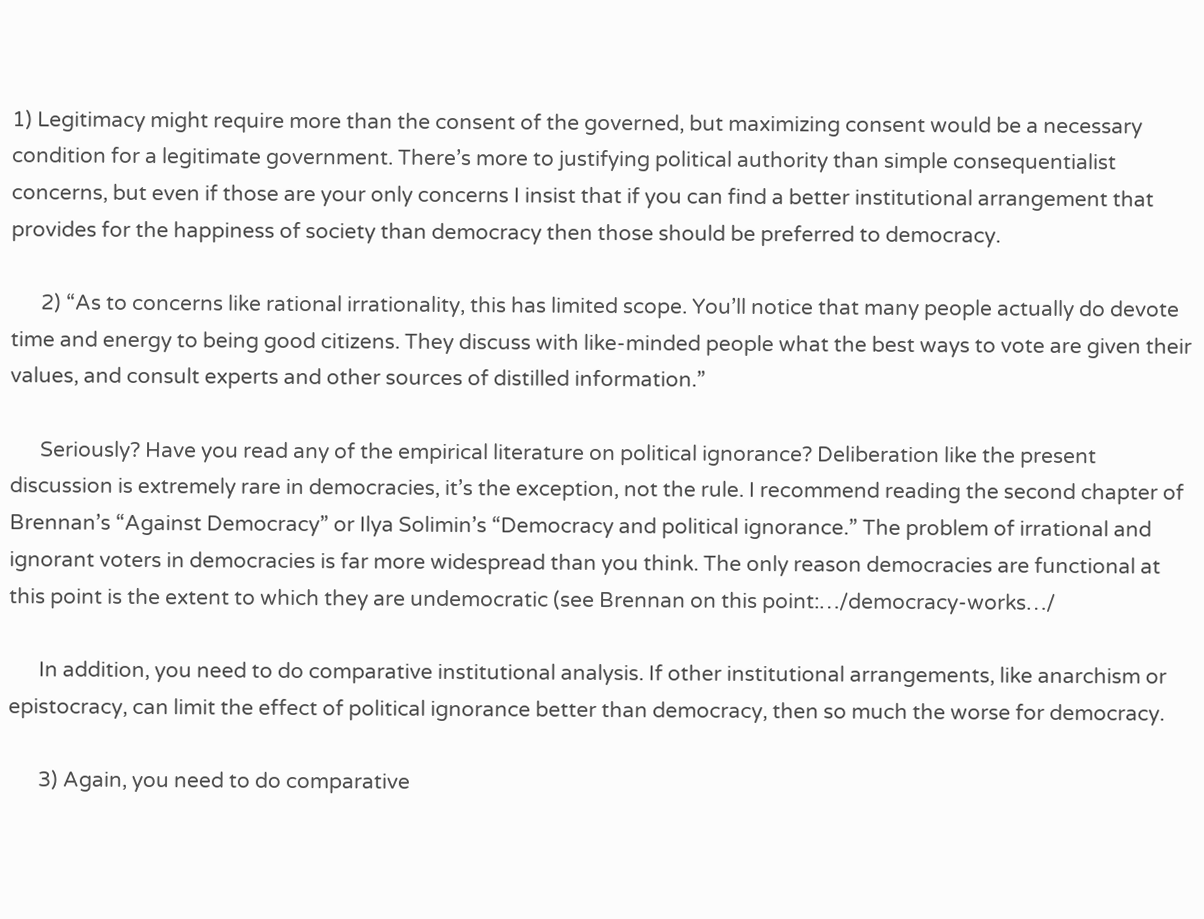1) Legitimacy might require more than the consent of the governed, but maximizing consent would be a necessary condition for a legitimate government. There’s more to justifying political authority than simple consequentialist concerns, but even if those are your only concerns I insist that if you can find a better institutional arrangement that provides for the happiness of society than democracy then those should be preferred to democracy.

      2) “As to concerns like rational irrationality, this has limited scope. You’ll notice that many people actually do devote time and energy to being good citizens. They discuss with like-minded people what the best ways to vote are given their values, and consult experts and other sources of distilled information.”

      Seriously? Have you read any of the empirical literature on political ignorance? Deliberation like the present discussion is extremely rare in democracies, it’s the exception, not the rule. I recommend reading the second chapter of Brennan’s “Against Democracy” or Ilya Solimin’s “Democracy and political ignorance.” The problem of irrational and ignorant voters in democracies is far more widespread than you think. The only reason democracies are functional at this point is the extent to which they are undemocratic (see Brennan on this point:…/democracy-works…/

      In addition, you need to do comparative institutional analysis. If other institutional arrangements, like anarchism or epistocracy, can limit the effect of political ignorance better than democracy, then so much the worse for democracy.

      3) Again, you need to do comparative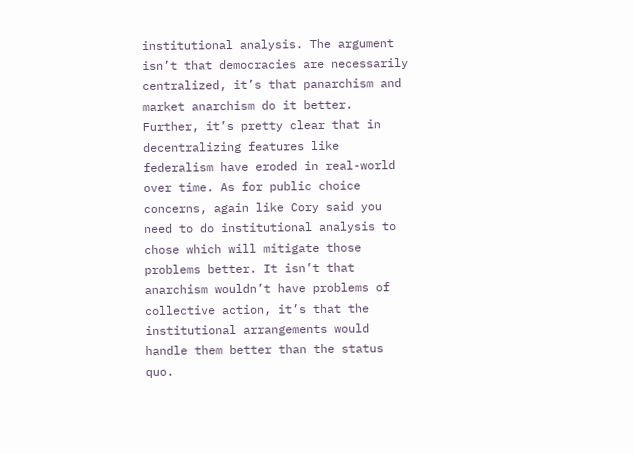institutional analysis. The argument isn’t that democracies are necessarily centralized, it’s that panarchism and market anarchism do it better. Further, it’s pretty clear that in decentralizing features like federalism have eroded in real-world over time. As for public choice concerns, again like Cory said you need to do institutional analysis to chose which will mitigate those problems better. It isn’t that anarchism wouldn’t have problems of collective action, it’s that the institutional arrangements would handle them better than the status quo.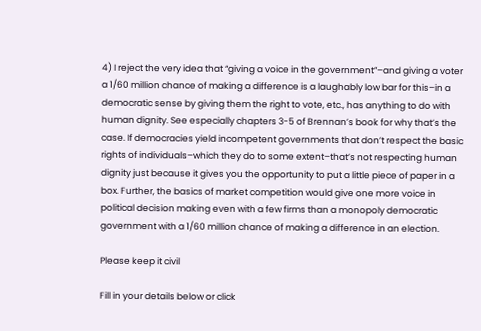4) I reject the very idea that “giving a voice in the government”–and giving a voter a 1/60 million chance of making a difference is a laughably low bar for this–in a democratic sense by giving them the right to vote, etc., has anything to do with human dignity. See especially chapters 3-5 of Brennan’s book for why that’s the case. If democracies yield incompetent governments that don’t respect the basic rights of individuals–which they do to some extent–that’s not respecting human dignity just because it gives you the opportunity to put a little piece of paper in a box. Further, the basics of market competition would give one more voice in political decision making even with a few firms than a monopoly democratic government with a 1/60 million chance of making a difference in an election.

Please keep it civil

Fill in your details below or click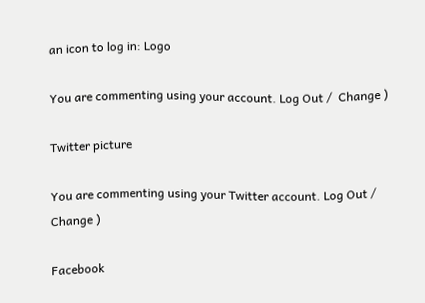an icon to log in: Logo

You are commenting using your account. Log Out /  Change )

Twitter picture

You are commenting using your Twitter account. Log Out /  Change )

Facebook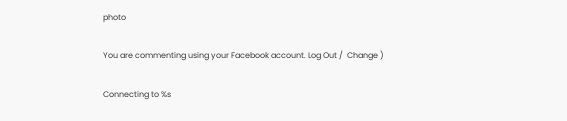photo

You are commenting using your Facebook account. Log Out /  Change )

Connecting to %s